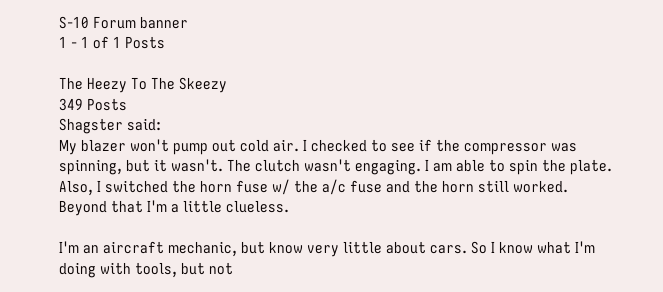S-10 Forum banner
1 - 1 of 1 Posts

The Heezy To The Skeezy
349 Posts
Shagster said:
My blazer won't pump out cold air. I checked to see if the compressor was spinning, but it wasn't. The clutch wasn't engaging. I am able to spin the plate. Also, I switched the horn fuse w/ the a/c fuse and the horn still worked. Beyond that I'm a little clueless.

I'm an aircraft mechanic, but know very little about cars. So I know what I'm doing with tools, but not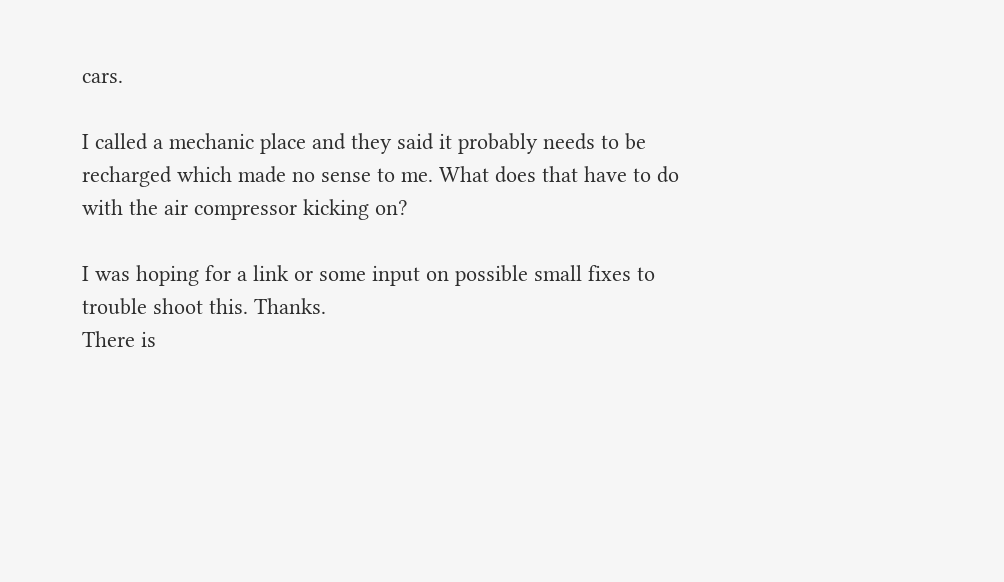cars.

I called a mechanic place and they said it probably needs to be recharged which made no sense to me. What does that have to do with the air compressor kicking on?

I was hoping for a link or some input on possible small fixes to trouble shoot this. Thanks.
There is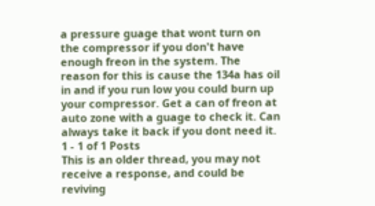a pressure guage that wont turn on the compressor if you don't have enough freon in the system. The reason for this is cause the 134a has oil in and if you run low you could burn up your compressor. Get a can of freon at auto zone with a guage to check it. Can always take it back if you dont need it.
1 - 1 of 1 Posts
This is an older thread, you may not receive a response, and could be reviving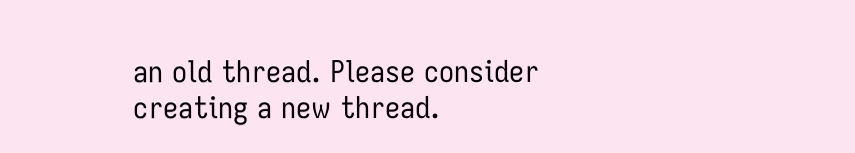an old thread. Please consider creating a new thread.